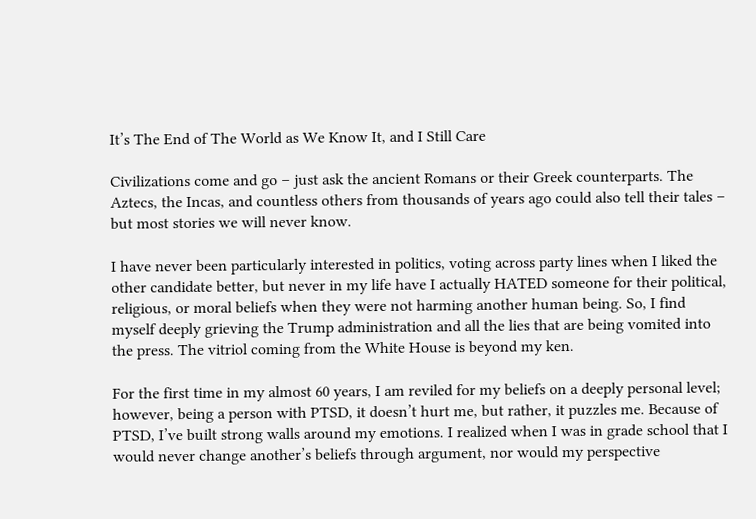It’s The End of The World as We Know It, and I Still Care

Civilizations come and go – just ask the ancient Romans or their Greek counterparts. The Aztecs, the Incas, and countless others from thousands of years ago could also tell their tales – but most stories we will never know.

I have never been particularly interested in politics, voting across party lines when I liked the other candidate better, but never in my life have I actually HATED someone for their political, religious, or moral beliefs when they were not harming another human being. So, I find myself deeply grieving the Trump administration and all the lies that are being vomited into the press. The vitriol coming from the White House is beyond my ken.

For the first time in my almost 60 years, I am reviled for my beliefs on a deeply personal level; however, being a person with PTSD, it doesn’t hurt me, but rather, it puzzles me. Because of PTSD, I’ve built strong walls around my emotions. I realized when I was in grade school that I would never change another’s beliefs through argument, nor would my perspective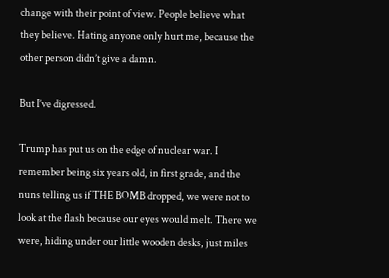change with their point of view. People believe what they believe. Hating anyone only hurt me, because the other person didn’t give a damn.

But I’ve digressed.

Trump has put us on the edge of nuclear war. I remember being six years old, in first grade, and the nuns telling us if THE BOMB dropped, we were not to look at the flash because our eyes would melt. There we were, hiding under our little wooden desks, just miles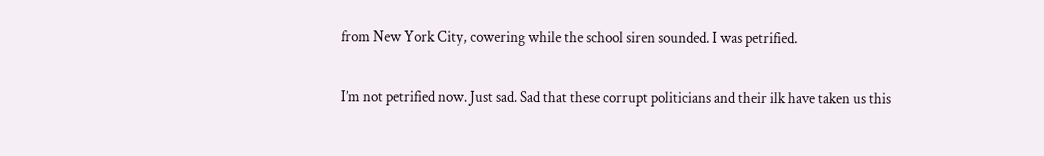from New York City, cowering while the school siren sounded. I was petrified.

I’m not petrified now. Just sad. Sad that these corrupt politicians and their ilk have taken us this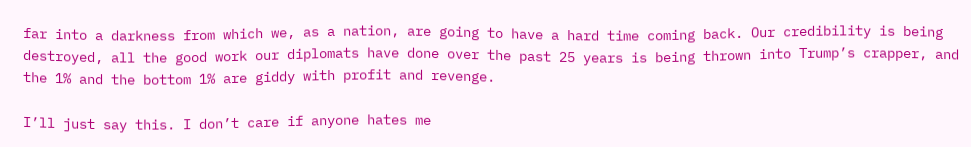far into a darkness from which we, as a nation, are going to have a hard time coming back. Our credibility is being destroyed, all the good work our diplomats have done over the past 25 years is being thrown into Trump’s crapper, and the 1% and the bottom 1% are giddy with profit and revenge.

I’ll just say this. I don’t care if anyone hates me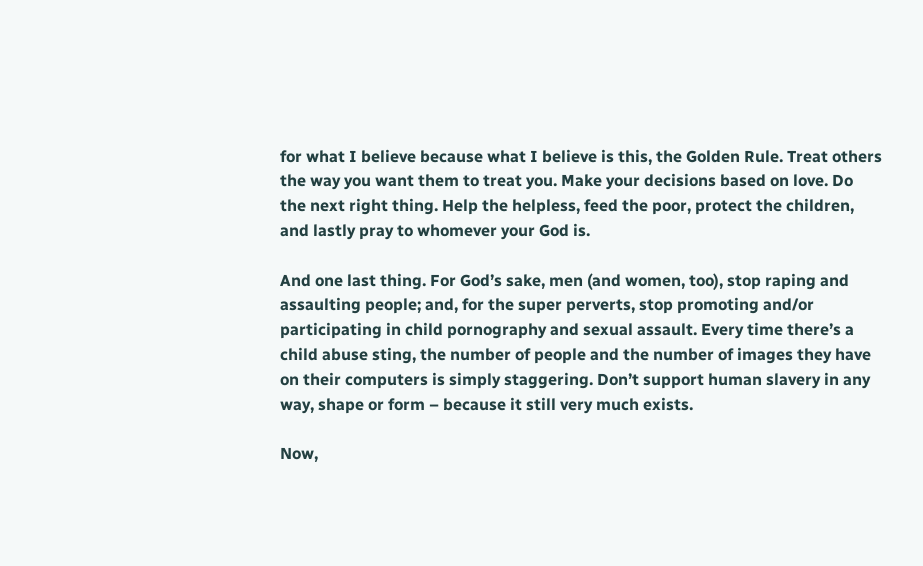for what I believe because what I believe is this, the Golden Rule. Treat others the way you want them to treat you. Make your decisions based on love. Do the next right thing. Help the helpless, feed the poor, protect the children, and lastly pray to whomever your God is.

And one last thing. For God’s sake, men (and women, too), stop raping and assaulting people; and, for the super perverts, stop promoting and/or participating in child pornography and sexual assault. Every time there’s a child abuse sting, the number of people and the number of images they have on their computers is simply staggering. Don’t support human slavery in any way, shape or form – because it still very much exists.

Now,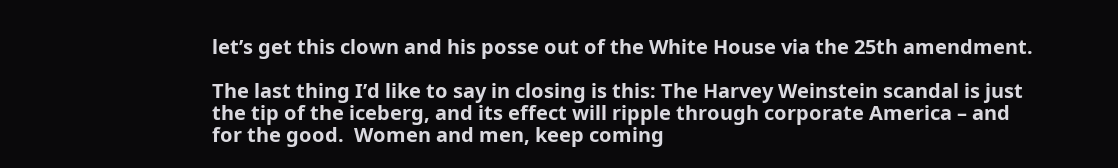let’s get this clown and his posse out of the White House via the 25th amendment.

The last thing I’d like to say in closing is this: The Harvey Weinstein scandal is just the tip of the iceberg, and its effect will ripple through corporate America – and for the good.  Women and men, keep coming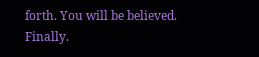forth. You will be believed. Finally.